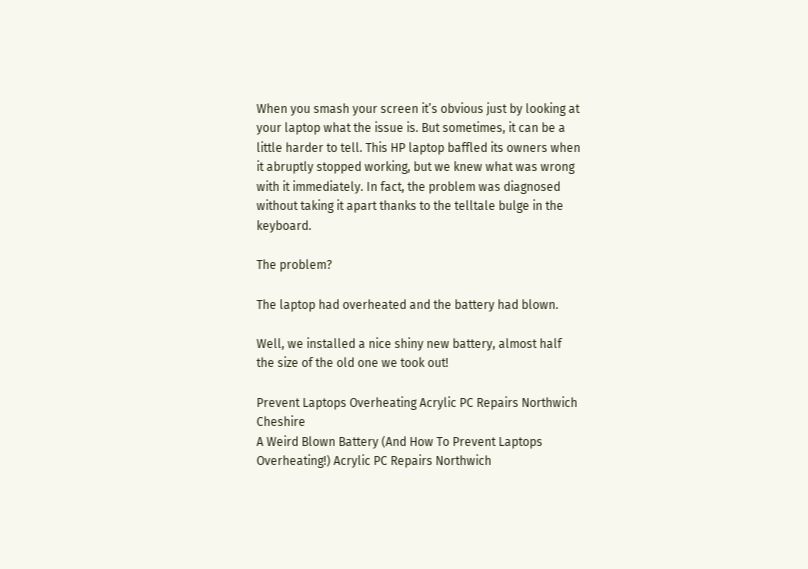When you smash your screen it’s obvious just by looking at your laptop what the issue is. But sometimes, it can be a little harder to tell. This HP laptop baffled its owners when it abruptly stopped working, but we knew what was wrong with it immediately. In fact, the problem was diagnosed without taking it apart thanks to the telltale bulge in the keyboard.

The problem?

The laptop had overheated and the battery had blown.

Well, we installed a nice shiny new battery, almost half the size of the old one we took out!

Prevent Laptops Overheating Acrylic PC Repairs Northwich Cheshire
A Weird Blown Battery (And How To Prevent Laptops Overheating!) Acrylic PC Repairs Northwich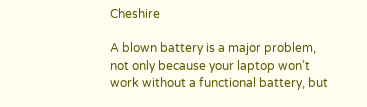Cheshire

A blown battery is a major problem, not only because your laptop won’t work without a functional battery, but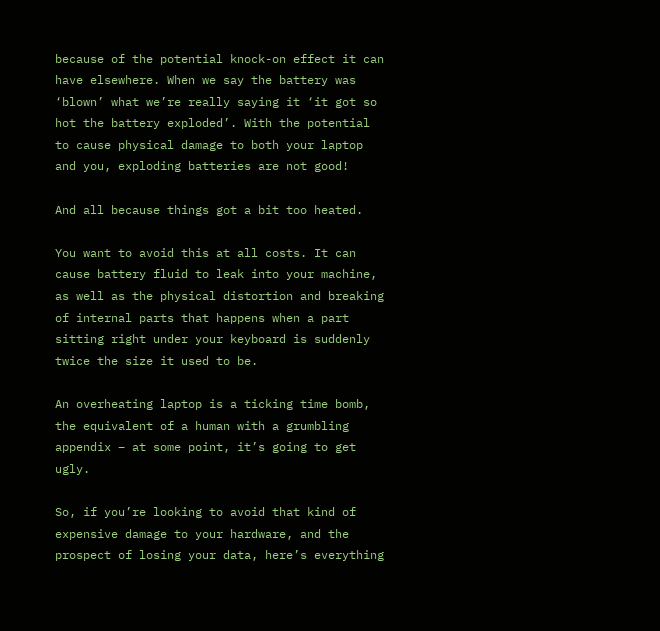because of the potential knock-on effect it can have elsewhere. When we say the battery was ‘blown’ what we’re really saying it ‘it got so hot the battery exploded’. With the potential to cause physical damage to both your laptop and you, exploding batteries are not good!

And all because things got a bit too heated.

You want to avoid this at all costs. It can cause battery fluid to leak into your machine, as well as the physical distortion and breaking of internal parts that happens when a part sitting right under your keyboard is suddenly twice the size it used to be.

An overheating laptop is a ticking time bomb, the equivalent of a human with a grumbling appendix – at some point, it’s going to get ugly.

So, if you’re looking to avoid that kind of expensive damage to your hardware, and the prospect of losing your data, here’s everything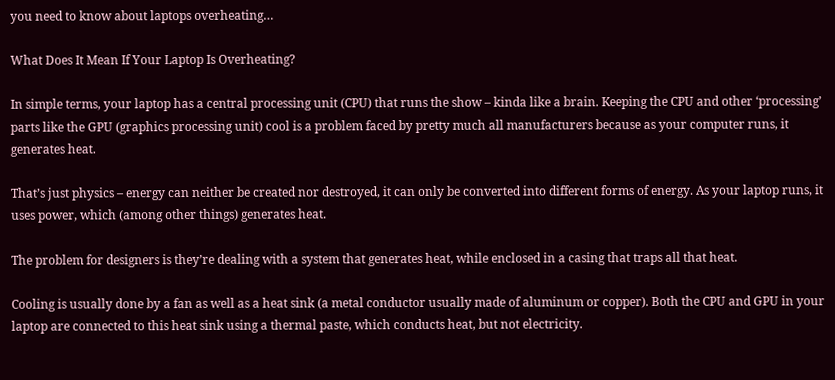you need to know about laptops overheating…

What Does It Mean If Your Laptop Is Overheating?

In simple terms, your laptop has a central processing unit (CPU) that runs the show – kinda like a brain. Keeping the CPU and other ‘processing’ parts like the GPU (graphics processing unit) cool is a problem faced by pretty much all manufacturers because as your computer runs, it generates heat.

That’s just physics – energy can neither be created nor destroyed, it can only be converted into different forms of energy. As your laptop runs, it uses power, which (among other things) generates heat.

The problem for designers is they’re dealing with a system that generates heat, while enclosed in a casing that traps all that heat.

Cooling is usually done by a fan as well as a heat sink (a metal conductor usually made of aluminum or copper). Both the CPU and GPU in your laptop are connected to this heat sink using a thermal paste, which conducts heat, but not electricity.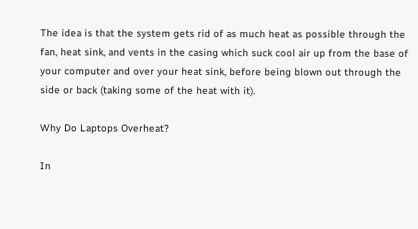The idea is that the system gets rid of as much heat as possible through the fan, heat sink, and vents in the casing which suck cool air up from the base of your computer and over your heat sink, before being blown out through the side or back (taking some of the heat with it).

Why Do Laptops Overheat?

In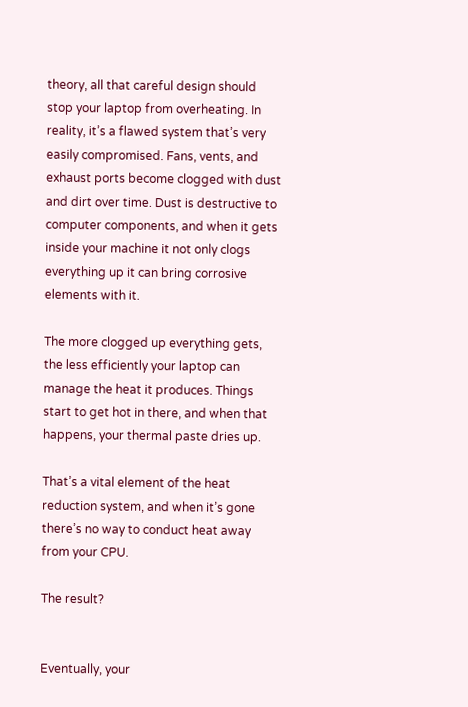theory, all that careful design should stop your laptop from overheating. In reality, it’s a flawed system that’s very easily compromised. Fans, vents, and exhaust ports become clogged with dust and dirt over time. Dust is destructive to computer components, and when it gets inside your machine it not only clogs everything up it can bring corrosive elements with it.

The more clogged up everything gets, the less efficiently your laptop can manage the heat it produces. Things start to get hot in there, and when that happens, your thermal paste dries up.

That’s a vital element of the heat reduction system, and when it’s gone there’s no way to conduct heat away from your CPU.

The result?


Eventually, your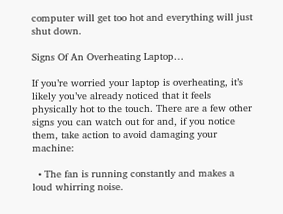computer will get too hot and everything will just shut down.

Signs Of An Overheating Laptop…

If you’re worried your laptop is overheating, it’s likely you’ve already noticed that it feels physically hot to the touch. There are a few other signs you can watch out for and, if you notice them, take action to avoid damaging your machine:

  • The fan is running constantly and makes a loud whirring noise.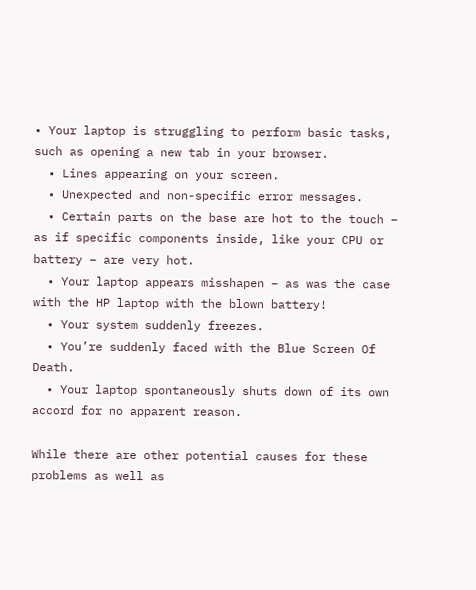• Your laptop is struggling to perform basic tasks, such as opening a new tab in your browser.
  • Lines appearing on your screen.
  • Unexpected and non-specific error messages.
  • Certain parts on the base are hot to the touch – as if specific components inside, like your CPU or battery – are very hot.
  • Your laptop appears misshapen – as was the case with the HP laptop with the blown battery!
  • Your system suddenly freezes.
  • You’re suddenly faced with the Blue Screen Of Death.
  • Your laptop spontaneously shuts down of its own accord for no apparent reason.

While there are other potential causes for these problems as well as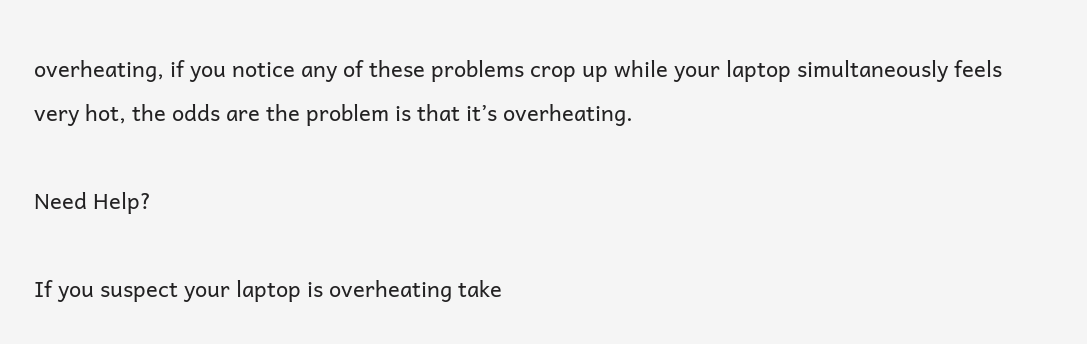overheating, if you notice any of these problems crop up while your laptop simultaneously feels very hot, the odds are the problem is that it’s overheating.

Need Help?

If you suspect your laptop is overheating take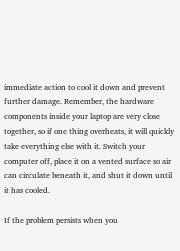immediate action to cool it down and prevent further damage. Remember, the hardware components inside your laptop are very close together, so if one thing overheats, it will quickly take everything else with it. Switch your computer off, place it on a vented surface so air can circulate beneath it, and shut it down until it has cooled.

If the problem persists when you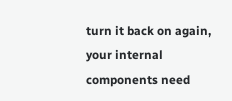turn it back on again, your internal components need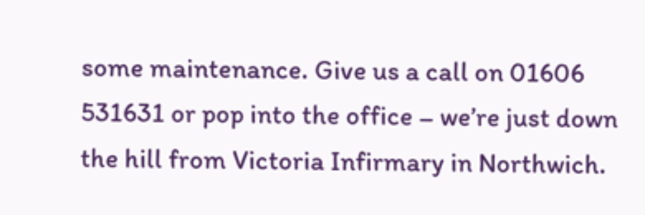some maintenance. Give us a call on 01606 531631 or pop into the office – we’re just down the hill from Victoria Infirmary in Northwich.